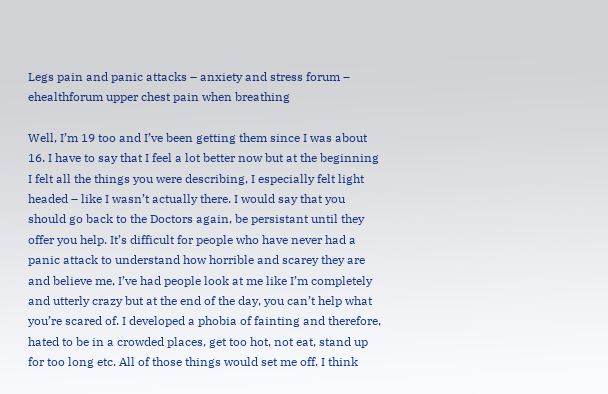Legs pain and panic attacks – anxiety and stress forum – ehealthforum upper chest pain when breathing

Well, I’m 19 too and I’ve been getting them since I was about 16. I have to say that I feel a lot better now but at the beginning I felt all the things you were describing, I especially felt light headed – like I wasn’t actually there. I would say that you should go back to the Doctors again, be persistant until they offer you help. It’s difficult for people who have never had a panic attack to understand how horrible and scarey they are and believe me, I’ve had people look at me like I’m completely and utterly crazy but at the end of the day, you can’t help what you’re scared of. I developed a phobia of fainting and therefore, hated to be in a crowded places, get too hot, not eat, stand up for too long etc. All of those things would set me off. I think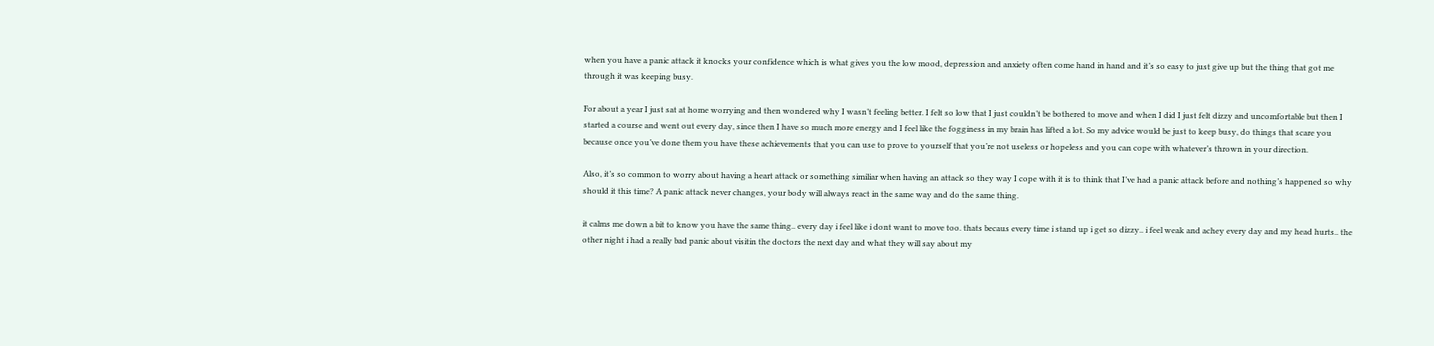when you have a panic attack it knocks your confidence which is what gives you the low mood, depression and anxiety often come hand in hand and it’s so easy to just give up but the thing that got me through it was keeping busy.

For about a year I just sat at home worrying and then wondered why I wasn’t feeling better. I felt so low that I just couldn’t be bothered to move and when I did I just felt dizzy and uncomfortable but then I started a course and went out every day, since then I have so much more energy and I feel like the fogginess in my brain has lifted a lot. So my advice would be just to keep busy, do things that scare you because once you’ve done them you have these achievements that you can use to prove to yourself that you’re not useless or hopeless and you can cope with whatever’s thrown in your direction.

Also, it’s so common to worry about having a heart attack or something similiar when having an attack so they way I cope with it is to think that I’ve had a panic attack before and nothing’s happened so why should it this time? A panic attack never changes, your body will always react in the same way and do the same thing.

it calms me down a bit to know you have the same thing.. every day i feel like i dont want to move too. thats becaus every time i stand up i get so dizzy.. i feel weak and achey every day and my head hurts.. the other night i had a really bad panic about visitin the doctors the next day and what they will say about my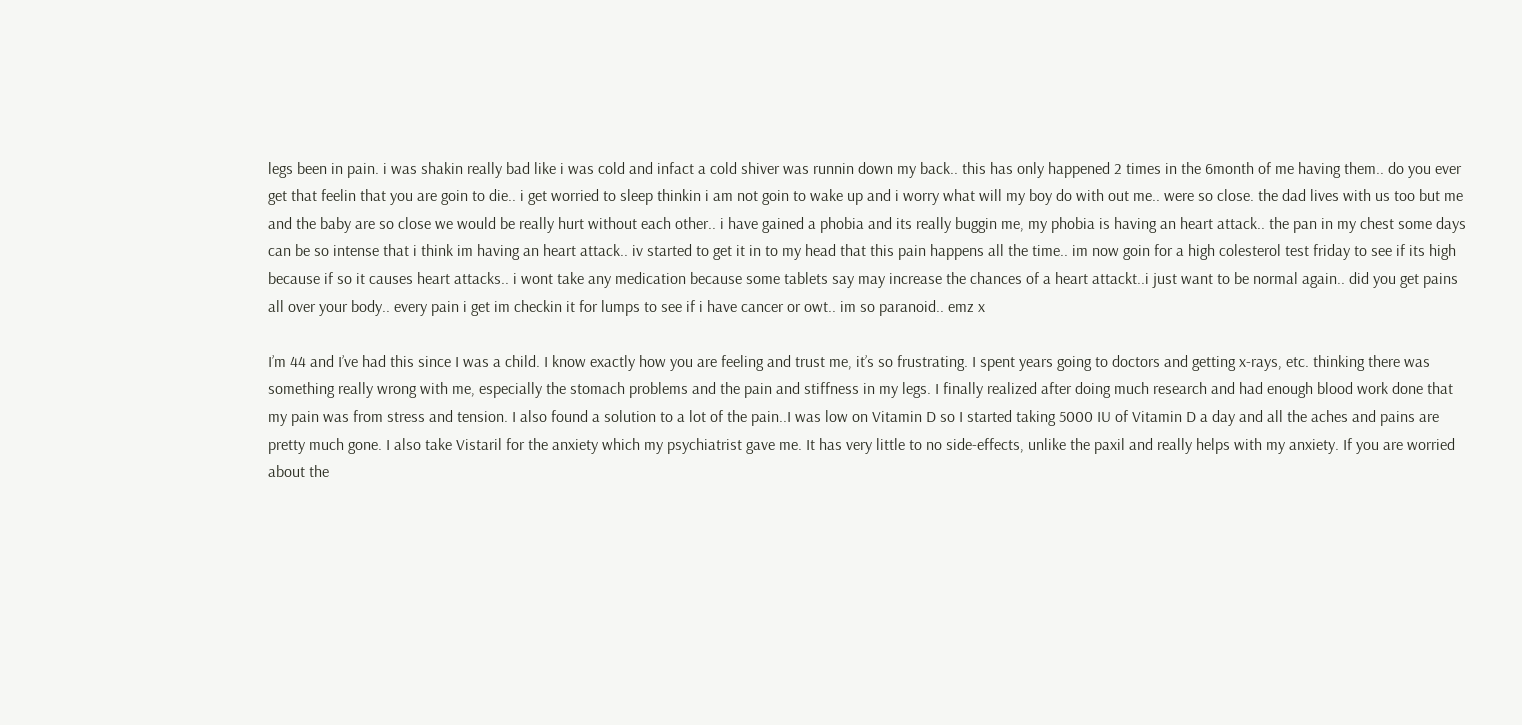legs been in pain. i was shakin really bad like i was cold and infact a cold shiver was runnin down my back.. this has only happened 2 times in the 6month of me having them.. do you ever get that feelin that you are goin to die.. i get worried to sleep thinkin i am not goin to wake up and i worry what will my boy do with out me.. were so close. the dad lives with us too but me and the baby are so close we would be really hurt without each other.. i have gained a phobia and its really buggin me, my phobia is having an heart attack.. the pan in my chest some days can be so intense that i think im having an heart attack.. iv started to get it in to my head that this pain happens all the time.. im now goin for a high colesterol test friday to see if its high because if so it causes heart attacks.. i wont take any medication because some tablets say may increase the chances of a heart attackt..i just want to be normal again.. did you get pains all over your body.. every pain i get im checkin it for lumps to see if i have cancer or owt.. im so paranoid.. emz x

I’m 44 and I’ve had this since I was a child. I know exactly how you are feeling and trust me, it’s so frustrating. I spent years going to doctors and getting x-rays, etc. thinking there was something really wrong with me, especially the stomach problems and the pain and stiffness in my legs. I finally realized after doing much research and had enough blood work done that my pain was from stress and tension. I also found a solution to a lot of the pain..I was low on Vitamin D so I started taking 5000 IU of Vitamin D a day and all the aches and pains are pretty much gone. I also take Vistaril for the anxiety which my psychiatrist gave me. It has very little to no side-effects, unlike the paxil and really helps with my anxiety. If you are worried about the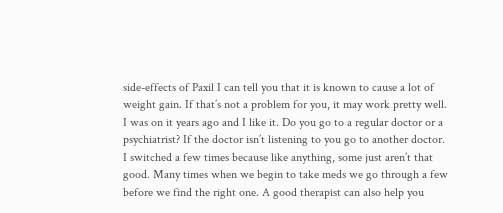side-effects of Paxil I can tell you that it is known to cause a lot of weight gain. If that’s not a problem for you, it may work pretty well. I was on it years ago and I like it. Do you go to a regular doctor or a psychiatrist? If the doctor isn’t listening to you go to another doctor. I switched a few times because like anything, some just aren’t that good. Many times when we begin to take meds we go through a few before we find the right one. A good therapist can also help you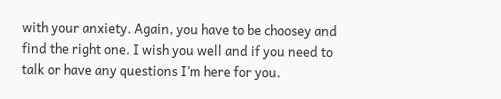with your anxiety. Again, you have to be choosey and find the right one. I wish you well and if you need to talk or have any questions I’m here for you.